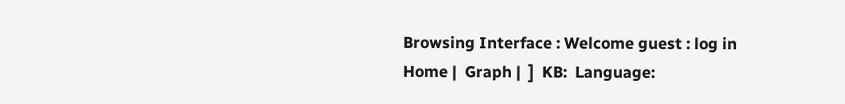Browsing Interface : Welcome guest : log in
Home |  Graph |  ]  KB:  Language: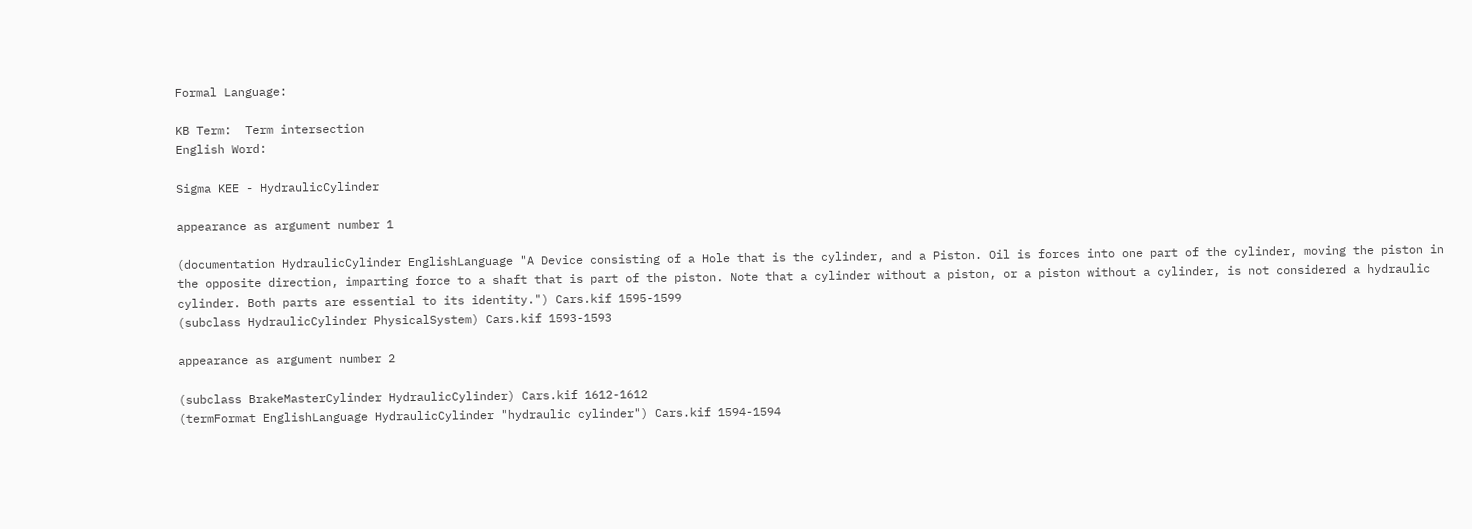Formal Language:

KB Term:  Term intersection
English Word:

Sigma KEE - HydraulicCylinder

appearance as argument number 1

(documentation HydraulicCylinder EnglishLanguage "A Device consisting of a Hole that is the cylinder, and a Piston. Oil is forces into one part of the cylinder, moving the piston in the opposite direction, imparting force to a shaft that is part of the piston. Note that a cylinder without a piston, or a piston without a cylinder, is not considered a hydraulic cylinder. Both parts are essential to its identity.") Cars.kif 1595-1599
(subclass HydraulicCylinder PhysicalSystem) Cars.kif 1593-1593

appearance as argument number 2

(subclass BrakeMasterCylinder HydraulicCylinder) Cars.kif 1612-1612
(termFormat EnglishLanguage HydraulicCylinder "hydraulic cylinder") Cars.kif 1594-1594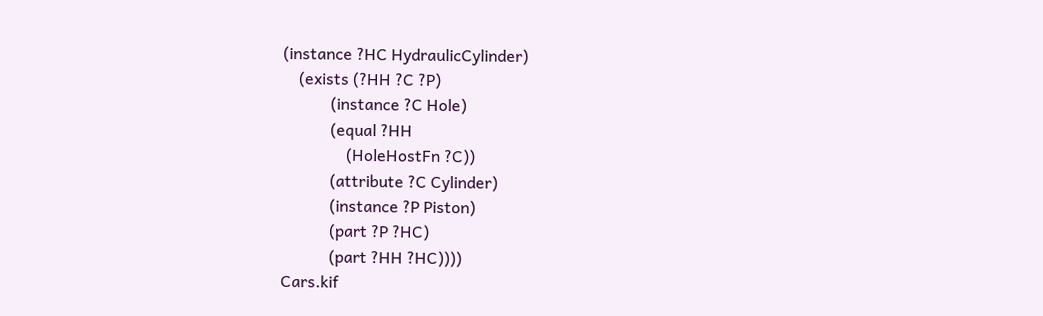(instance ?HC HydraulicCylinder)
    (exists (?HH ?C ?P)
            (instance ?C Hole)
            (equal ?HH
                (HoleHostFn ?C))
            (attribute ?C Cylinder)
            (instance ?P Piston)
            (part ?P ?HC)
            (part ?HH ?HC))))
Cars.kif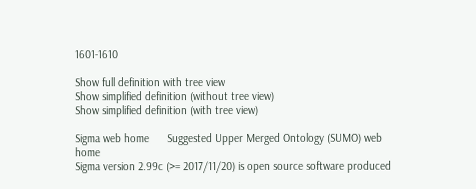1601-1610

Show full definition with tree view
Show simplified definition (without tree view)
Show simplified definition (with tree view)

Sigma web home      Suggested Upper Merged Ontology (SUMO) web home
Sigma version 2.99c (>= 2017/11/20) is open source software produced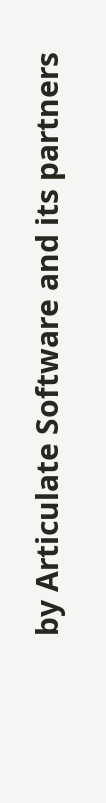by Articulate Software and its partners